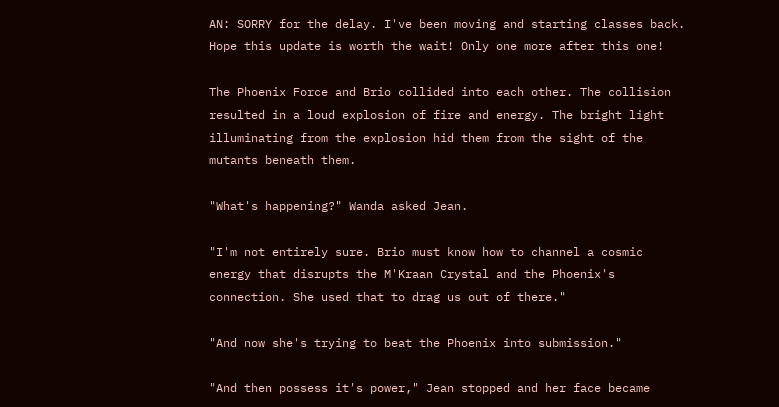AN: SORRY for the delay. I've been moving and starting classes back. Hope this update is worth the wait! Only one more after this one!

The Phoenix Force and Brio collided into each other. The collision resulted in a loud explosion of fire and energy. The bright light illuminating from the explosion hid them from the sight of the mutants beneath them.

"What's happening?" Wanda asked Jean.

"I'm not entirely sure. Brio must know how to channel a cosmic energy that disrupts the M'Kraan Crystal and the Phoenix's connection. She used that to drag us out of there."

"And now she's trying to beat the Phoenix into submission."

"And then possess it's power," Jean stopped and her face became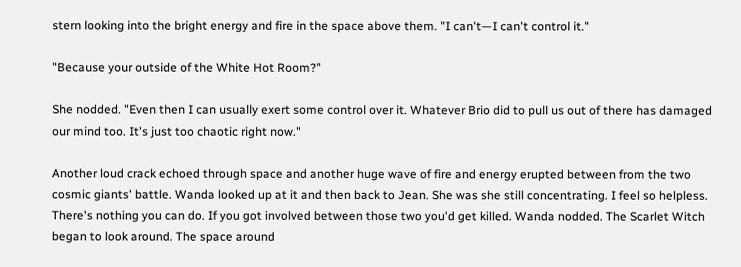stern looking into the bright energy and fire in the space above them. "I can't—I can't control it."

"Because your outside of the White Hot Room?"

She nodded. "Even then I can usually exert some control over it. Whatever Brio did to pull us out of there has damaged our mind too. It's just too chaotic right now."

Another loud crack echoed through space and another huge wave of fire and energy erupted between from the two cosmic giants' battle. Wanda looked up at it and then back to Jean. She was she still concentrating. I feel so helpless. There's nothing you can do. If you got involved between those two you'd get killed. Wanda nodded. The Scarlet Witch began to look around. The space around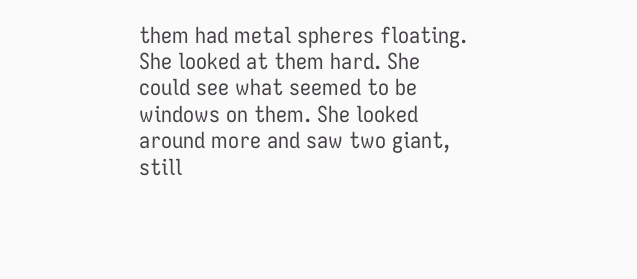them had metal spheres floating. She looked at them hard. She could see what seemed to be windows on them. She looked around more and saw two giant, still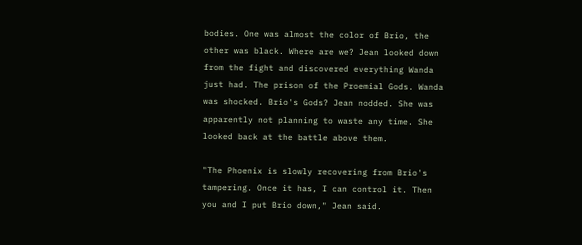bodies. One was almost the color of Brio, the other was black. Where are we? Jean looked down from the fight and discovered everything Wanda just had. The prison of the Proemial Gods. Wanda was shocked. Brio's Gods? Jean nodded. She was apparently not planning to waste any time. She looked back at the battle above them.

"The Phoenix is slowly recovering from Brio's tampering. Once it has, I can control it. Then you and I put Brio down," Jean said.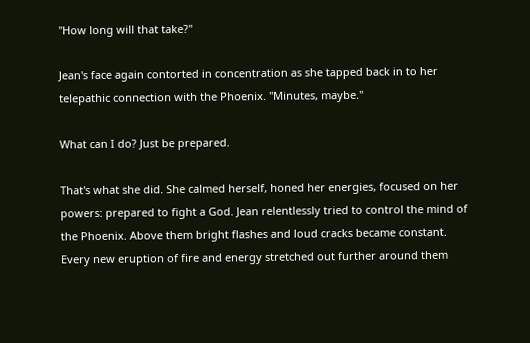"How long will that take?"

Jean's face again contorted in concentration as she tapped back in to her telepathic connection with the Phoenix. "Minutes, maybe."

What can I do? Just be prepared.

That's what she did. She calmed herself, honed her energies, focused on her powers: prepared to fight a God. Jean relentlessly tried to control the mind of the Phoenix. Above them bright flashes and loud cracks became constant. Every new eruption of fire and energy stretched out further around them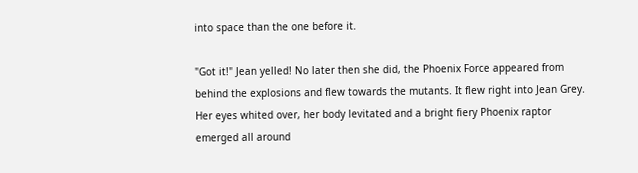into space than the one before it.

"Got it!" Jean yelled! No later then she did, the Phoenix Force appeared from behind the explosions and flew towards the mutants. It flew right into Jean Grey. Her eyes whited over, her body levitated and a bright fiery Phoenix raptor emerged all around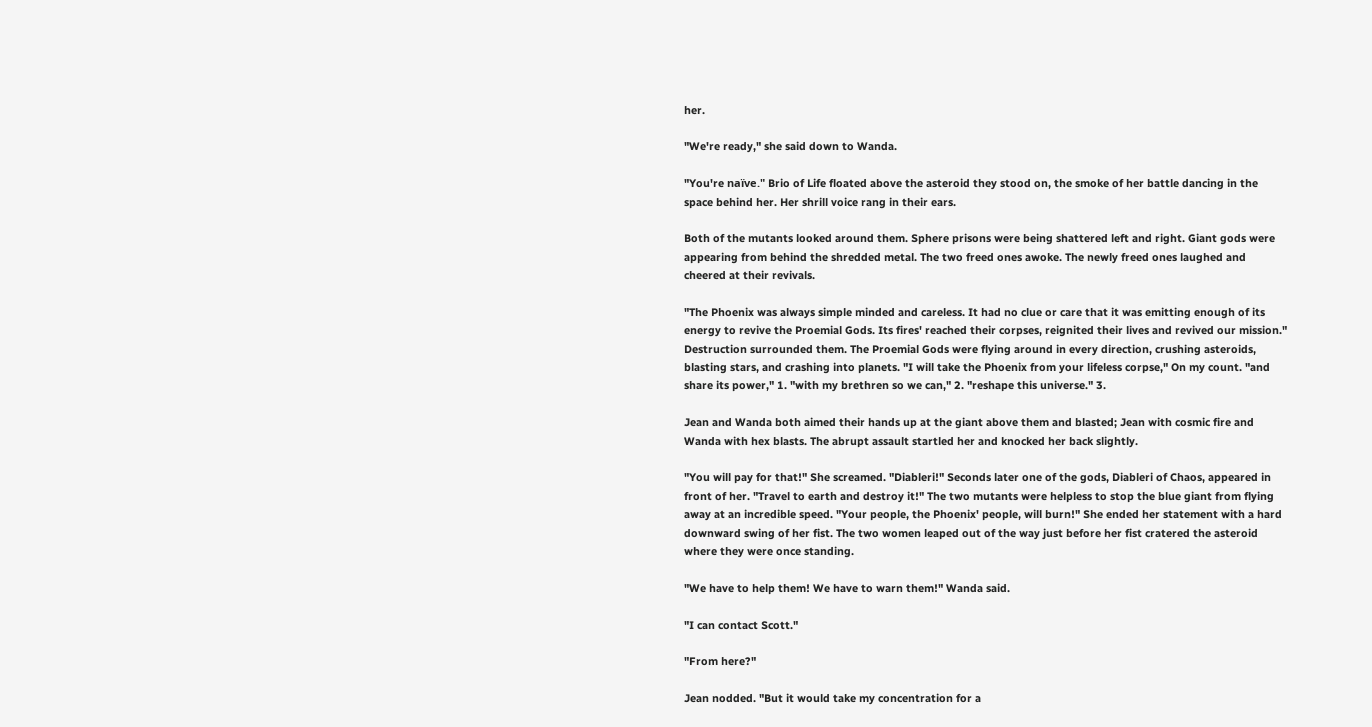her.

"We're ready," she said down to Wanda.

"You're naïve." Brio of Life floated above the asteroid they stood on, the smoke of her battle dancing in the space behind her. Her shrill voice rang in their ears.

Both of the mutants looked around them. Sphere prisons were being shattered left and right. Giant gods were appearing from behind the shredded metal. The two freed ones awoke. The newly freed ones laughed and cheered at their revivals.

"The Phoenix was always simple minded and careless. It had no clue or care that it was emitting enough of its energy to revive the Proemial Gods. Its fires' reached their corpses, reignited their lives and revived our mission." Destruction surrounded them. The Proemial Gods were flying around in every direction, crushing asteroids, blasting stars, and crashing into planets. "I will take the Phoenix from your lifeless corpse," On my count. "and share its power," 1. "with my brethren so we can," 2. "reshape this universe." 3.

Jean and Wanda both aimed their hands up at the giant above them and blasted; Jean with cosmic fire and Wanda with hex blasts. The abrupt assault startled her and knocked her back slightly.

"You will pay for that!" She screamed. "Diableri!" Seconds later one of the gods, Diableri of Chaos, appeared in front of her. "Travel to earth and destroy it!" The two mutants were helpless to stop the blue giant from flying away at an incredible speed. "Your people, the Phoenix' people, will burn!" She ended her statement with a hard downward swing of her fist. The two women leaped out of the way just before her fist cratered the asteroid where they were once standing.

"We have to help them! We have to warn them!" Wanda said.

"I can contact Scott."

"From here?"

Jean nodded. "But it would take my concentration for a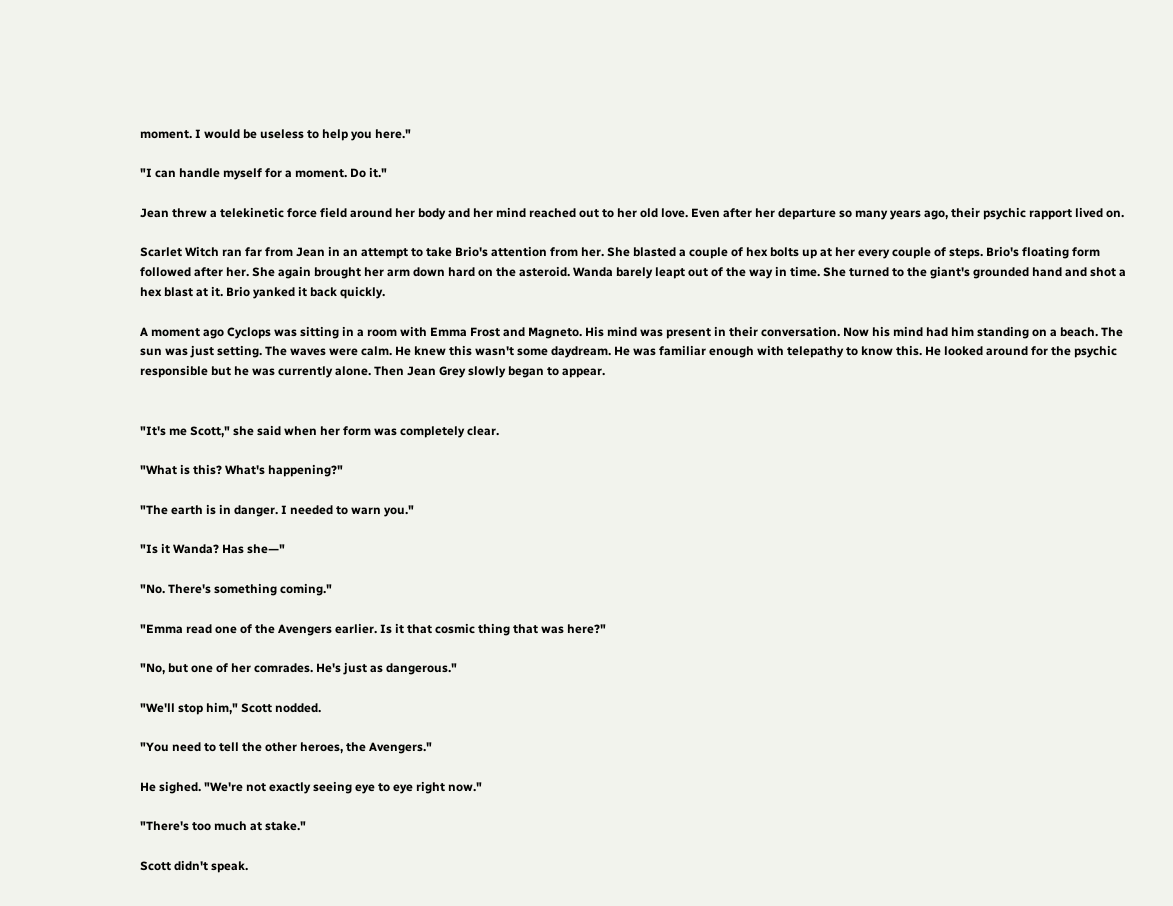moment. I would be useless to help you here."

"I can handle myself for a moment. Do it."

Jean threw a telekinetic force field around her body and her mind reached out to her old love. Even after her departure so many years ago, their psychic rapport lived on.

Scarlet Witch ran far from Jean in an attempt to take Brio's attention from her. She blasted a couple of hex bolts up at her every couple of steps. Brio's floating form followed after her. She again brought her arm down hard on the asteroid. Wanda barely leapt out of the way in time. She turned to the giant's grounded hand and shot a hex blast at it. Brio yanked it back quickly.

A moment ago Cyclops was sitting in a room with Emma Frost and Magneto. His mind was present in their conversation. Now his mind had him standing on a beach. The sun was just setting. The waves were calm. He knew this wasn't some daydream. He was familiar enough with telepathy to know this. He looked around for the psychic responsible but he was currently alone. Then Jean Grey slowly began to appear.


"It's me Scott," she said when her form was completely clear.

"What is this? What's happening?"

"The earth is in danger. I needed to warn you."

"Is it Wanda? Has she—"

"No. There's something coming."

"Emma read one of the Avengers earlier. Is it that cosmic thing that was here?"

"No, but one of her comrades. He's just as dangerous."

"We'll stop him," Scott nodded.

"You need to tell the other heroes, the Avengers."

He sighed. "We're not exactly seeing eye to eye right now."

"There's too much at stake."

Scott didn't speak.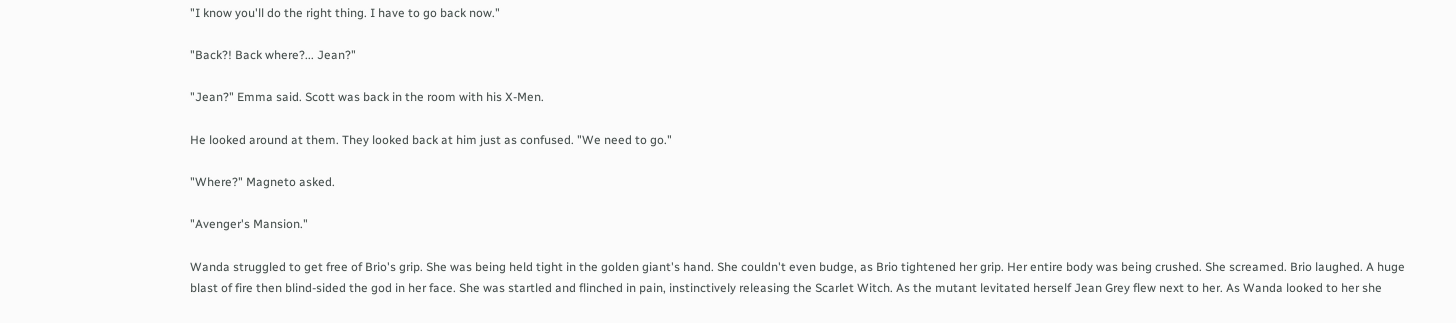"I know you'll do the right thing. I have to go back now."

"Back?! Back where?... Jean?"

"Jean?" Emma said. Scott was back in the room with his X-Men.

He looked around at them. They looked back at him just as confused. "We need to go."

"Where?" Magneto asked.

"Avenger's Mansion."

Wanda struggled to get free of Brio's grip. She was being held tight in the golden giant's hand. She couldn't even budge, as Brio tightened her grip. Her entire body was being crushed. She screamed. Brio laughed. A huge blast of fire then blind-sided the god in her face. She was startled and flinched in pain, instinctively releasing the Scarlet Witch. As the mutant levitated herself Jean Grey flew next to her. As Wanda looked to her she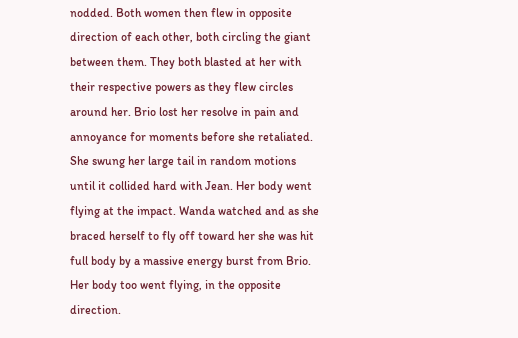nodded. Both women then flew in opposite direction of each other, both circling the giant between them. They both blasted at her with their respective powers as they flew circles around her. Brio lost her resolve in pain and annoyance for moments before she retaliated. She swung her large tail in random motions until it collided hard with Jean. Her body went flying at the impact. Wanda watched and as she braced herself to fly off toward her she was hit full body by a massive energy burst from Brio. Her body too went flying, in the opposite direction.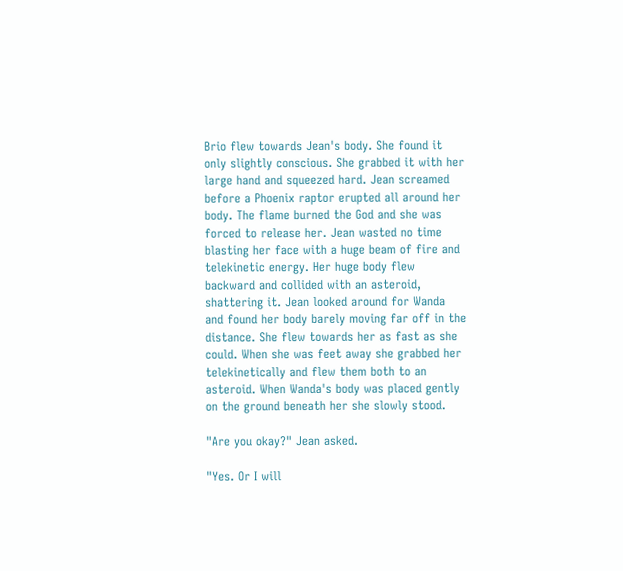Brio flew towards Jean's body. She found it only slightly conscious. She grabbed it with her large hand and squeezed hard. Jean screamed before a Phoenix raptor erupted all around her body. The flame burned the God and she was forced to release her. Jean wasted no time blasting her face with a huge beam of fire and telekinetic energy. Her huge body flew backward and collided with an asteroid, shattering it. Jean looked around for Wanda and found her body barely moving far off in the distance. She flew towards her as fast as she could. When she was feet away she grabbed her telekinetically and flew them both to an asteroid. When Wanda's body was placed gently on the ground beneath her she slowly stood.

"Are you okay?" Jean asked.

"Yes. Or I will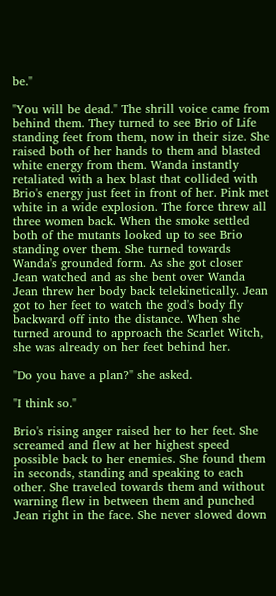be."

"You will be dead." The shrill voice came from behind them. They turned to see Brio of Life standing feet from them, now in their size. She raised both of her hands to them and blasted white energy from them. Wanda instantly retaliated with a hex blast that collided with Brio's energy just feet in front of her. Pink met white in a wide explosion. The force threw all three women back. When the smoke settled both of the mutants looked up to see Brio standing over them. She turned towards Wanda's grounded form. As she got closer Jean watched and as she bent over Wanda Jean threw her body back telekinetically. Jean got to her feet to watch the god's body fly backward off into the distance. When she turned around to approach the Scarlet Witch, she was already on her feet behind her.

"Do you have a plan?" she asked.

"I think so."

Brio's rising anger raised her to her feet. She screamed and flew at her highest speed possible back to her enemies. She found them in seconds, standing and speaking to each other. She traveled towards them and without warning flew in between them and punched Jean right in the face. She never slowed down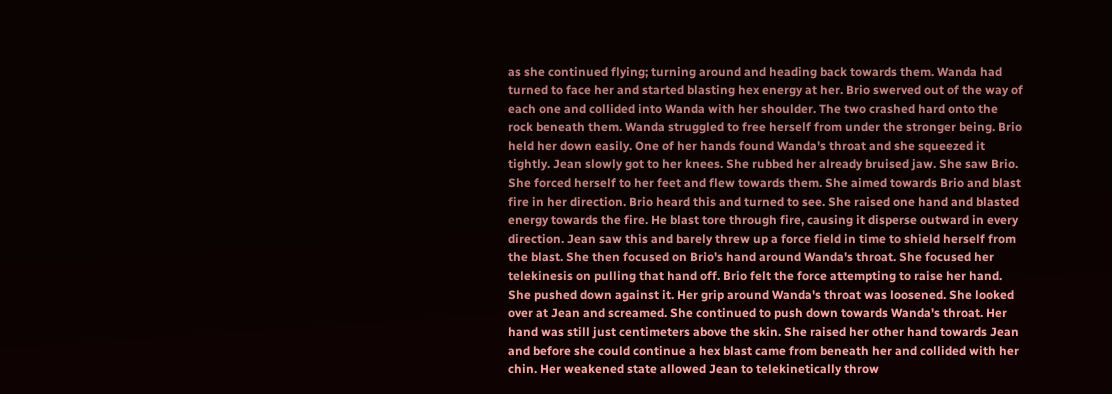as she continued flying; turning around and heading back towards them. Wanda had turned to face her and started blasting hex energy at her. Brio swerved out of the way of each one and collided into Wanda with her shoulder. The two crashed hard onto the rock beneath them. Wanda struggled to free herself from under the stronger being. Brio held her down easily. One of her hands found Wanda's throat and she squeezed it tightly. Jean slowly got to her knees. She rubbed her already bruised jaw. She saw Brio. She forced herself to her feet and flew towards them. She aimed towards Brio and blast fire in her direction. Brio heard this and turned to see. She raised one hand and blasted energy towards the fire. He blast tore through fire, causing it disperse outward in every direction. Jean saw this and barely threw up a force field in time to shield herself from the blast. She then focused on Brio's hand around Wanda's throat. She focused her telekinesis on pulling that hand off. Brio felt the force attempting to raise her hand. She pushed down against it. Her grip around Wanda's throat was loosened. She looked over at Jean and screamed. She continued to push down towards Wanda's throat. Her hand was still just centimeters above the skin. She raised her other hand towards Jean and before she could continue a hex blast came from beneath her and collided with her chin. Her weakened state allowed Jean to telekinetically throw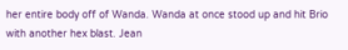her entire body off of Wanda. Wanda at once stood up and hit Brio with another hex blast. Jean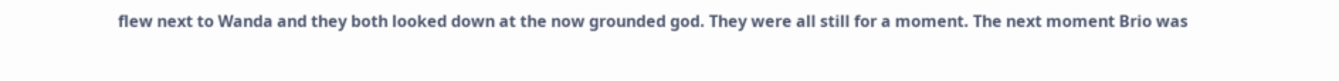flew next to Wanda and they both looked down at the now grounded god. They were all still for a moment. The next moment Brio was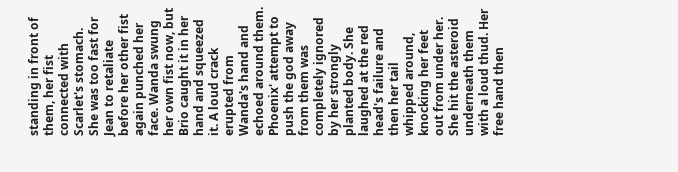standing in front of them, her fist connected with Scarlet's stomach. She was too fast for Jean to retaliate before her other fist again punched her face. Wanda swung her own fist now, but Brio caught it in her hand and squeezed it. A loud crack erupted from Wanda's hand and echoed around them. Phoenix' attempt to push the god away from them was completely ignored by her strongly planted body. She laughed at the red head's failure and then her tail whipped around, knocking her feet out from under her. She hit the asteroid underneath them with a loud thud. Her free hand then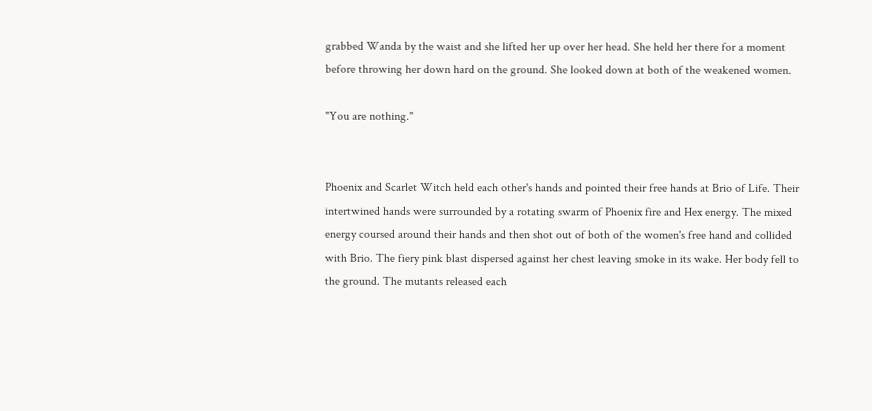grabbed Wanda by the waist and she lifted her up over her head. She held her there for a moment before throwing her down hard on the ground. She looked down at both of the weakened women.

"You are nothing."


Phoenix and Scarlet Witch held each other's hands and pointed their free hands at Brio of Life. Their intertwined hands were surrounded by a rotating swarm of Phoenix fire and Hex energy. The mixed energy coursed around their hands and then shot out of both of the women's free hand and collided with Brio. The fiery pink blast dispersed against her chest leaving smoke in its wake. Her body fell to the ground. The mutants released each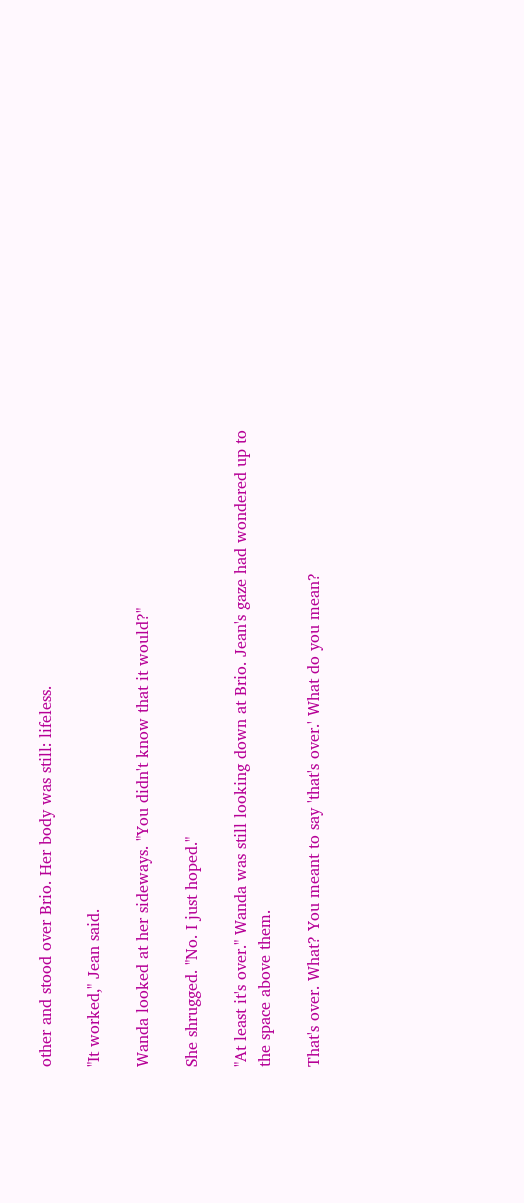other and stood over Brio. Her body was still: lifeless.

"It worked," Jean said.

Wanda looked at her sideways. "You didn't know that it would?"

She shrugged. "No. I just hoped."

"At least it's over." Wanda was still looking down at Brio. Jean's gaze had wondered up to the space above them.

That's over. What? You meant to say 'that's over.' What do you mean?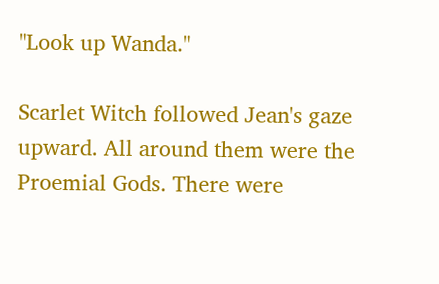"Look up Wanda."

Scarlet Witch followed Jean's gaze upward. All around them were the Proemial Gods. There were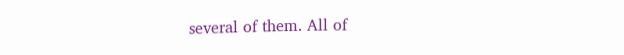several of them. All of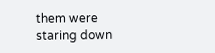them were staring down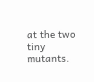at the two tiny mutants.